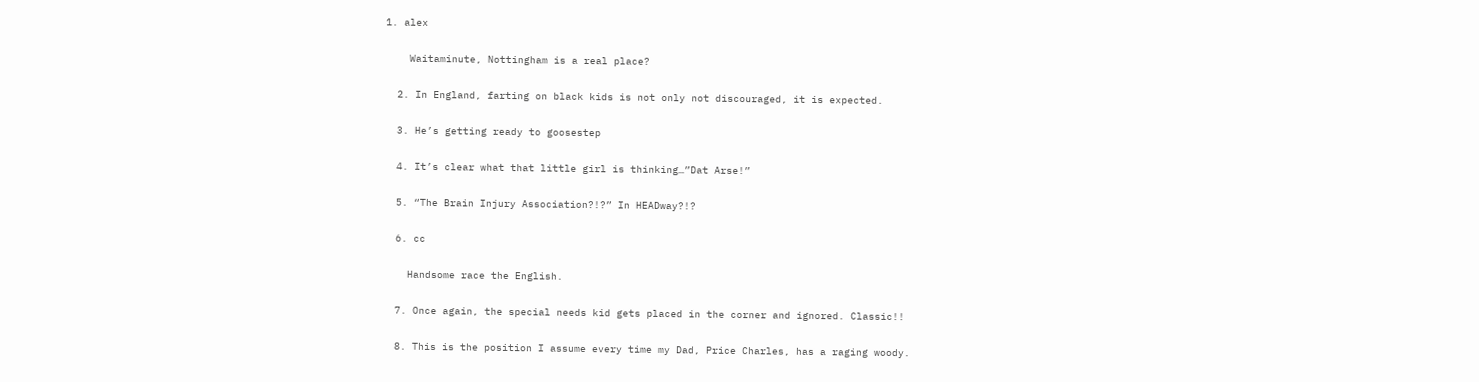1. alex

    Waitaminute, Nottingham is a real place?

  2. In England, farting on black kids is not only not discouraged, it is expected.

  3. He’s getting ready to goosestep

  4. It’s clear what that little girl is thinking…”Dat Arse!”

  5. “The Brain Injury Association?!?” In HEADway?!?

  6. cc

    Handsome race the English.

  7. Once again, the special needs kid gets placed in the corner and ignored. Classic!!

  8. This is the position I assume every time my Dad, Price Charles, has a raging woody.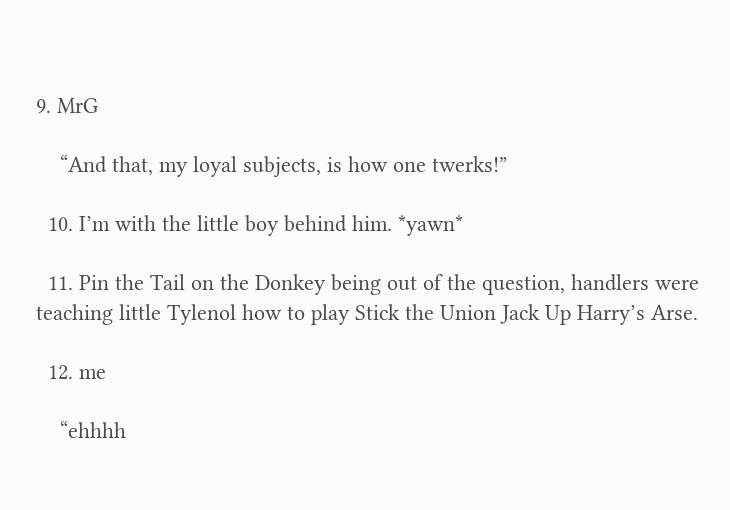9. MrG

    “And that, my loyal subjects, is how one twerks!”

  10. I’m with the little boy behind him. *yawn*

  11. Pin the Tail on the Donkey being out of the question, handlers were teaching little Tylenol how to play Stick the Union Jack Up Harry’s Arse.

  12. me

    “ehhhh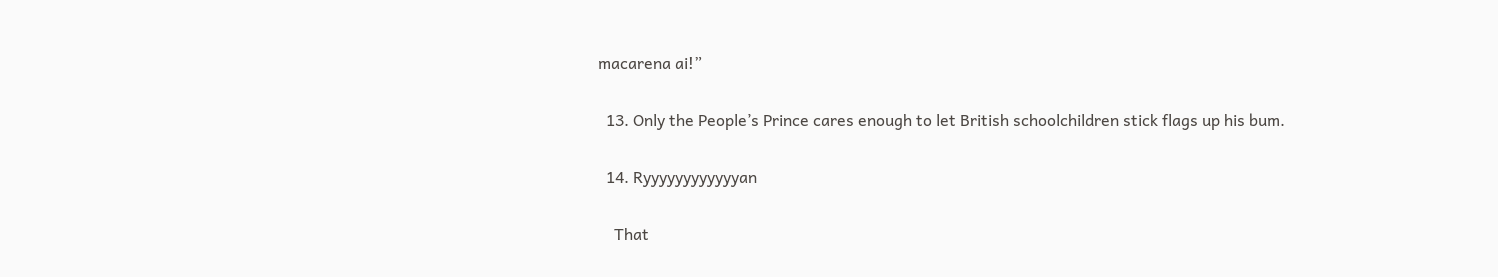macarena ai!”

  13. Only the People’s Prince cares enough to let British schoolchildren stick flags up his bum.

  14. Ryyyyyyyyyyyyan

    That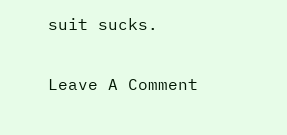suit sucks.

Leave A Comment